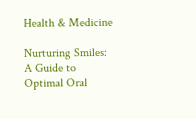Health & Medicine

Nurturing Smiles: A Guide to Optimal Oral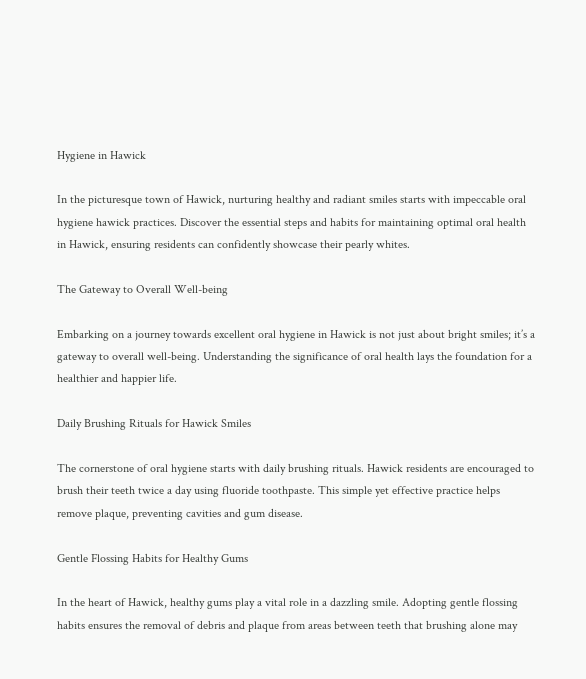Hygiene in Hawick

In the picturesque town of Hawick, nurturing healthy and radiant smiles starts with impeccable oral hygiene hawick practices. Discover the essential steps and habits for maintaining optimal oral health in Hawick, ensuring residents can confidently showcase their pearly whites.

The Gateway to Overall Well-being

Embarking on a journey towards excellent oral hygiene in Hawick is not just about bright smiles; it’s a gateway to overall well-being. Understanding the significance of oral health lays the foundation for a healthier and happier life.

Daily Brushing Rituals for Hawick Smiles

The cornerstone of oral hygiene starts with daily brushing rituals. Hawick residents are encouraged to brush their teeth twice a day using fluoride toothpaste. This simple yet effective practice helps remove plaque, preventing cavities and gum disease.

Gentle Flossing Habits for Healthy Gums

In the heart of Hawick, healthy gums play a vital role in a dazzling smile. Adopting gentle flossing habits ensures the removal of debris and plaque from areas between teeth that brushing alone may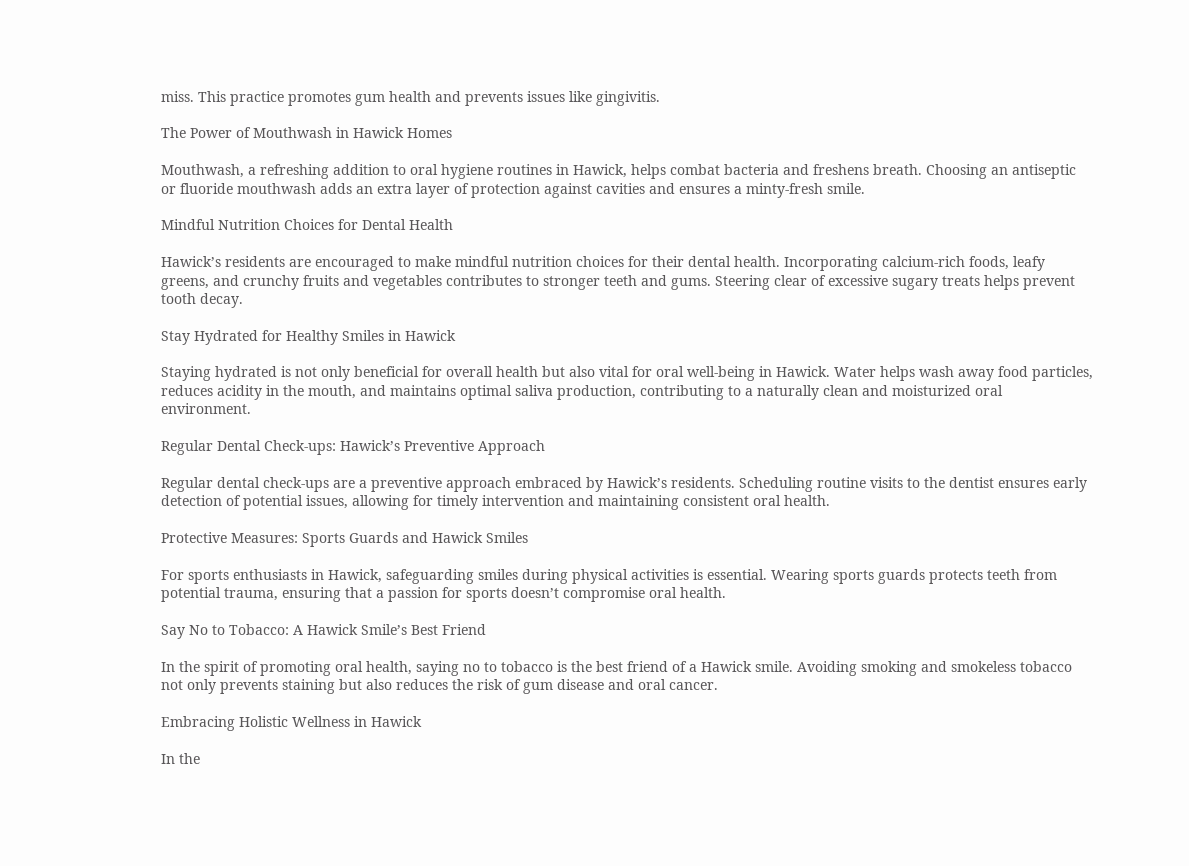miss. This practice promotes gum health and prevents issues like gingivitis.

The Power of Mouthwash in Hawick Homes

Mouthwash, a refreshing addition to oral hygiene routines in Hawick, helps combat bacteria and freshens breath. Choosing an antiseptic or fluoride mouthwash adds an extra layer of protection against cavities and ensures a minty-fresh smile.

Mindful Nutrition Choices for Dental Health

Hawick’s residents are encouraged to make mindful nutrition choices for their dental health. Incorporating calcium-rich foods, leafy greens, and crunchy fruits and vegetables contributes to stronger teeth and gums. Steering clear of excessive sugary treats helps prevent tooth decay.

Stay Hydrated for Healthy Smiles in Hawick

Staying hydrated is not only beneficial for overall health but also vital for oral well-being in Hawick. Water helps wash away food particles, reduces acidity in the mouth, and maintains optimal saliva production, contributing to a naturally clean and moisturized oral environment.

Regular Dental Check-ups: Hawick’s Preventive Approach

Regular dental check-ups are a preventive approach embraced by Hawick’s residents. Scheduling routine visits to the dentist ensures early detection of potential issues, allowing for timely intervention and maintaining consistent oral health.

Protective Measures: Sports Guards and Hawick Smiles

For sports enthusiasts in Hawick, safeguarding smiles during physical activities is essential. Wearing sports guards protects teeth from potential trauma, ensuring that a passion for sports doesn’t compromise oral health.

Say No to Tobacco: A Hawick Smile’s Best Friend

In the spirit of promoting oral health, saying no to tobacco is the best friend of a Hawick smile. Avoiding smoking and smokeless tobacco not only prevents staining but also reduces the risk of gum disease and oral cancer.

Embracing Holistic Wellness in Hawick

In the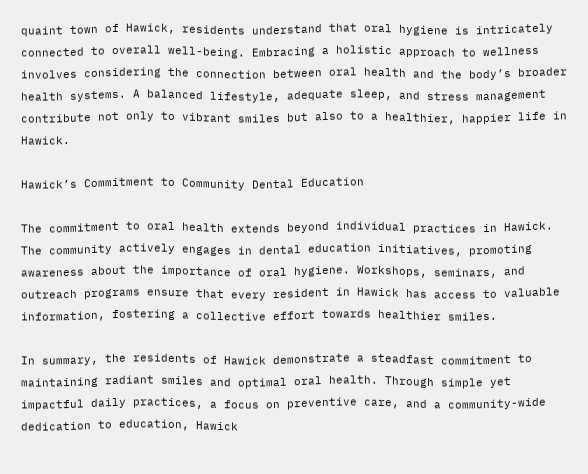quaint town of Hawick, residents understand that oral hygiene is intricately connected to overall well-being. Embracing a holistic approach to wellness involves considering the connection between oral health and the body’s broader health systems. A balanced lifestyle, adequate sleep, and stress management contribute not only to vibrant smiles but also to a healthier, happier life in Hawick.

Hawick’s Commitment to Community Dental Education

The commitment to oral health extends beyond individual practices in Hawick. The community actively engages in dental education initiatives, promoting awareness about the importance of oral hygiene. Workshops, seminars, and outreach programs ensure that every resident in Hawick has access to valuable information, fostering a collective effort towards healthier smiles.

In summary, the residents of Hawick demonstrate a steadfast commitment to maintaining radiant smiles and optimal oral health. Through simple yet impactful daily practices, a focus on preventive care, and a community-wide dedication to education, Hawick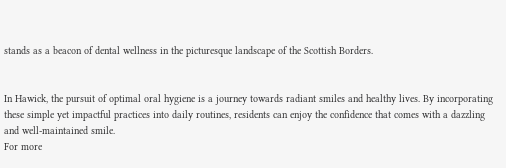stands as a beacon of dental wellness in the picturesque landscape of the Scottish Borders.


In Hawick, the pursuit of optimal oral hygiene is a journey towards radiant smiles and healthy lives. By incorporating these simple yet impactful practices into daily routines, residents can enjoy the confidence that comes with a dazzling and well-maintained smile.
For more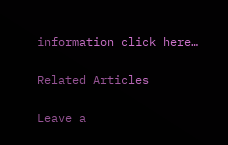information click here…

Related Articles

Leave a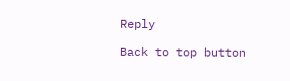Reply

Back to top button